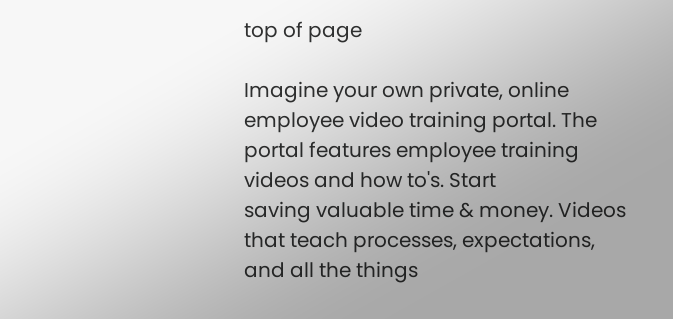top of page

Imagine your own private, online employee video training portal. The portal features employee training videos and how to's. Start
saving valuable time & money. Videos that teach processes, expectations, and all the things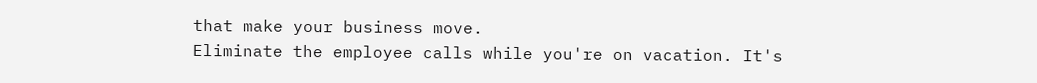that make your business move.
Eliminate the employee calls while you're on vacation. It's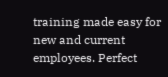training made easy for new and current employees. Perfect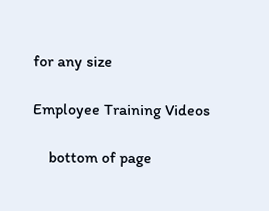for any size

Employee Training Videos

    bottom of page